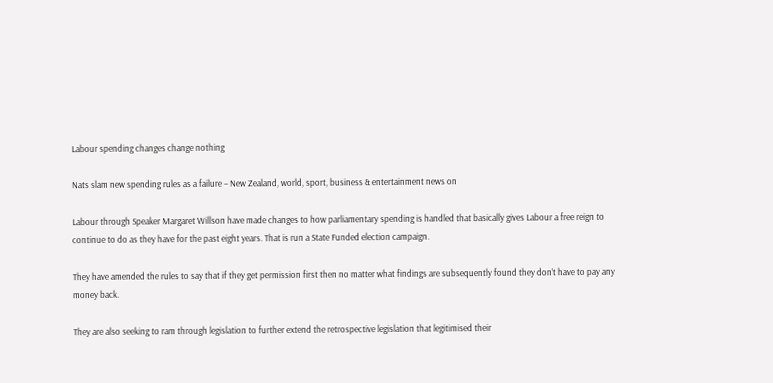Labour spending changes change nothing

Nats slam new spending rules as a failure – New Zealand, world, sport, business & entertainment news on

Labour through Speaker Margaret Willson have made changes to how parliamentary spending is handled that basically gives Labour a free reign to continue to do as they have for the past eight years. That is run a State Funded election campaign.

They have amended the rules to say that if they get permission first then no matter what findings are subsequently found they don’t have to pay any money back.

They are also seeking to ram through legislation to further extend the retrospective legislation that legitimised their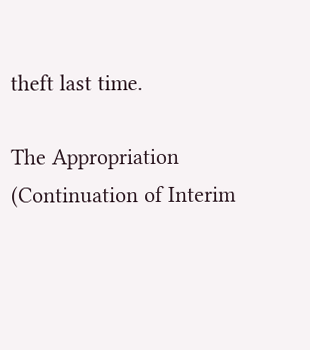theft last time.

The Appropriation (Continuation of Interim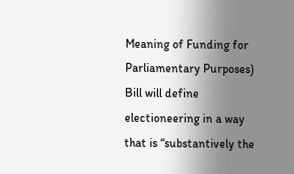Meaning of Funding for Parliamentary Purposes) Bill will define electioneering in a way that is “substantively the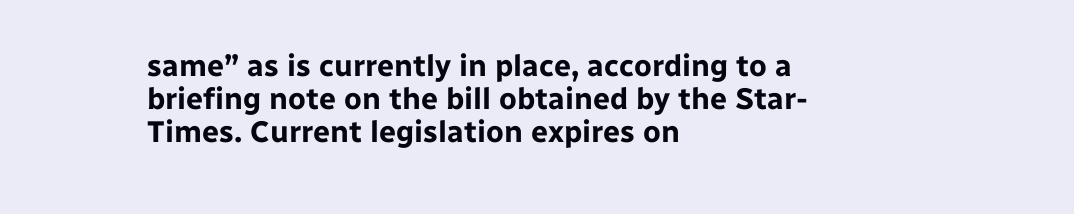same” as is currently in place, according to a briefing note on the bill obtained by the Star-Times. Current legislation expires on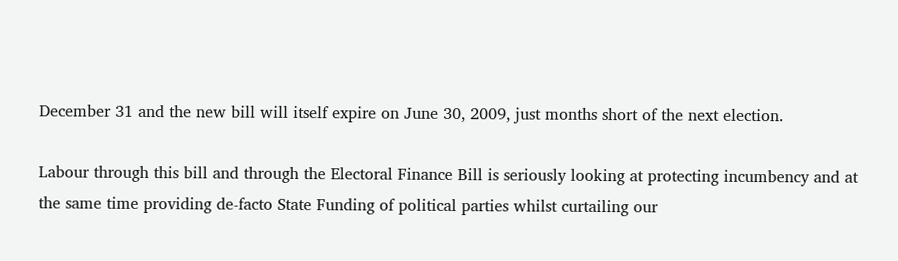December 31 and the new bill will itself expire on June 30, 2009, just months short of the next election.

Labour through this bill and through the Electoral Finance Bill is seriously looking at protecting incumbency and at the same time providing de-facto State Funding of political parties whilst curtailing our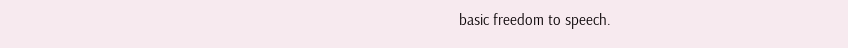basic freedom to speech.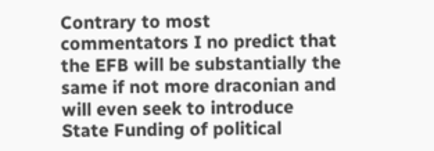Contrary to most commentators I no predict that the EFB will be substantially the same if not more draconian and will even seek to introduce State Funding of political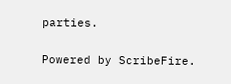parties.

Powered by ScribeFire.